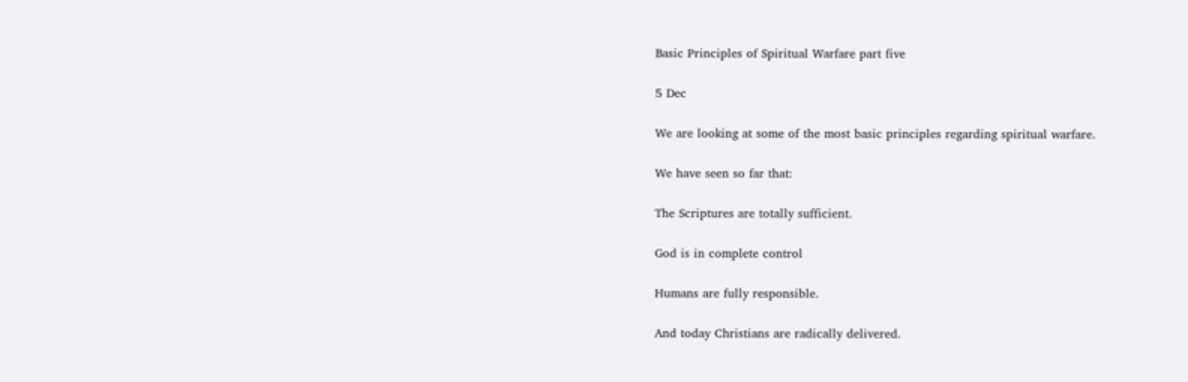Basic Principles of Spiritual Warfare part five

5 Dec

We are looking at some of the most basic principles regarding spiritual warfare.

We have seen so far that:

The Scriptures are totally sufficient.

God is in complete control

Humans are fully responsible.

And today Christians are radically delivered.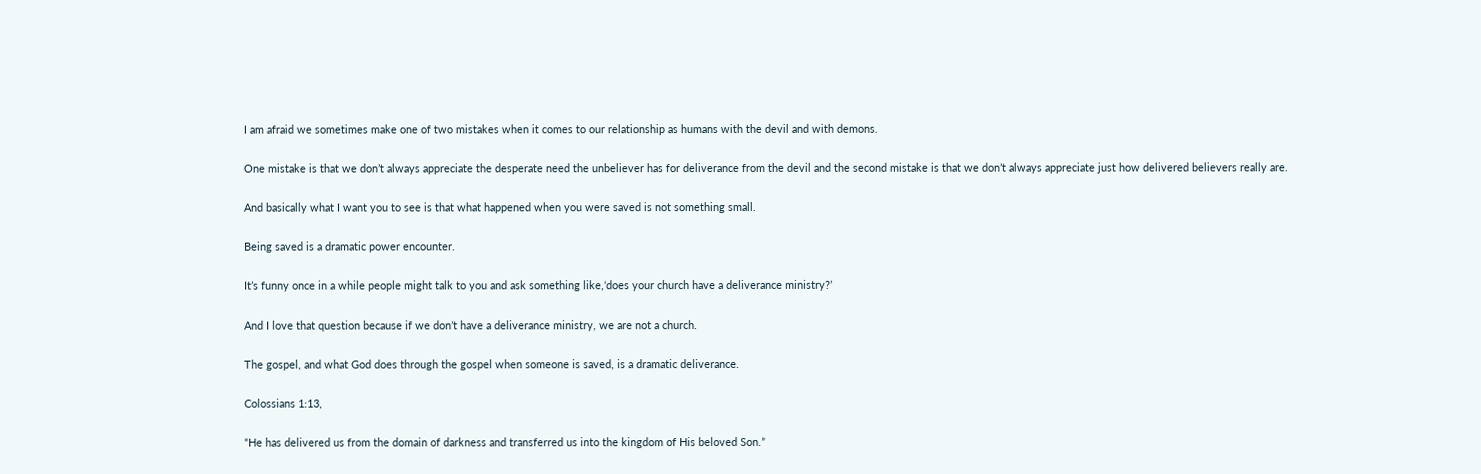I am afraid we sometimes make one of two mistakes when it comes to our relationship as humans with the devil and with demons.

One mistake is that we don’t always appreciate the desperate need the unbeliever has for deliverance from the devil and the second mistake is that we don’t always appreciate just how delivered believers really are.

And basically what I want you to see is that what happened when you were saved is not something small.

Being saved is a dramatic power encounter.

It’s funny once in a while people might talk to you and ask something like,‘does your church have a deliverance ministry?’

And I love that question because if we don’t have a deliverance ministry, we are not a church.

The gospel, and what God does through the gospel when someone is saved, is a dramatic deliverance.

Colossians 1:13,

“He has delivered us from the domain of darkness and transferred us into the kingdom of His beloved Son.”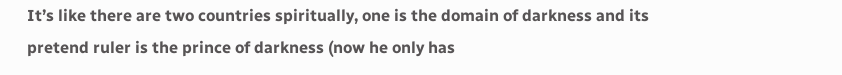It’s like there are two countries spiritually, one is the domain of darkness and its pretend ruler is the prince of darkness (now he only has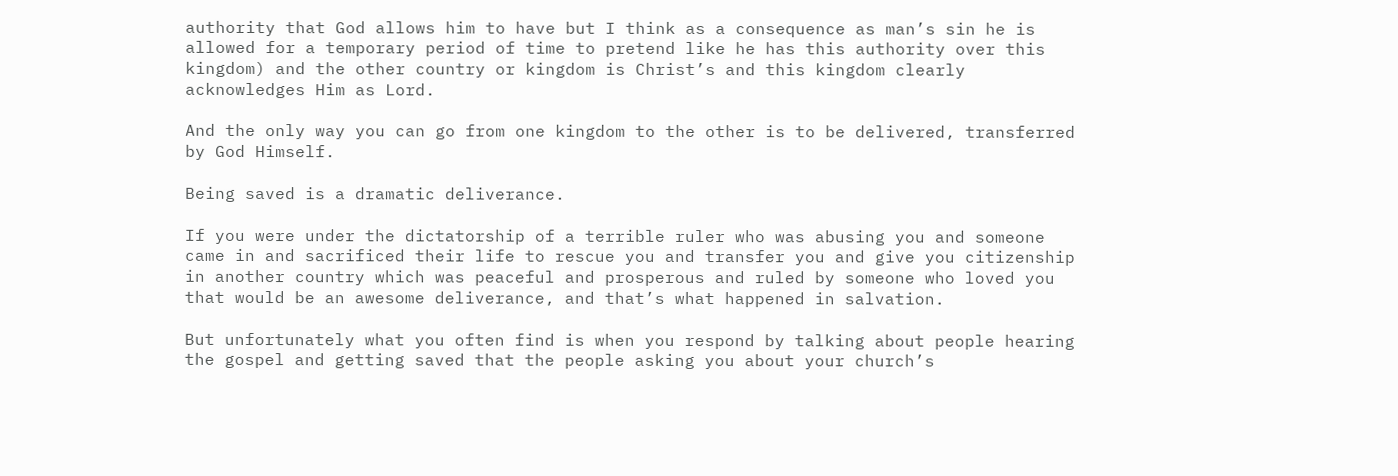authority that God allows him to have but I think as a consequence as man’s sin he is allowed for a temporary period of time to pretend like he has this authority over this kingdom) and the other country or kingdom is Christ’s and this kingdom clearly acknowledges Him as Lord.

And the only way you can go from one kingdom to the other is to be delivered, transferred by God Himself.

Being saved is a dramatic deliverance.

If you were under the dictatorship of a terrible ruler who was abusing you and someone came in and sacrificed their life to rescue you and transfer you and give you citizenship in another country which was peaceful and prosperous and ruled by someone who loved you that would be an awesome deliverance, and that’s what happened in salvation.

But unfortunately what you often find is when you respond by talking about people hearing the gospel and getting saved that the people asking you about your church’s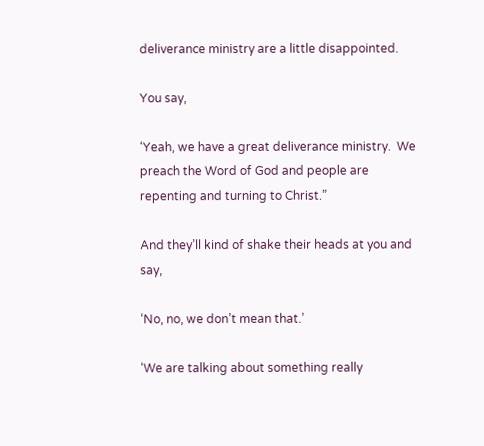deliverance ministry are a little disappointed.

You say,

‘Yeah, we have a great deliverance ministry.  We preach the Word of God and people are repenting and turning to Christ.”

And they’ll kind of shake their heads at you and say,

‘No, no, we don’t mean that.’

‘We are talking about something really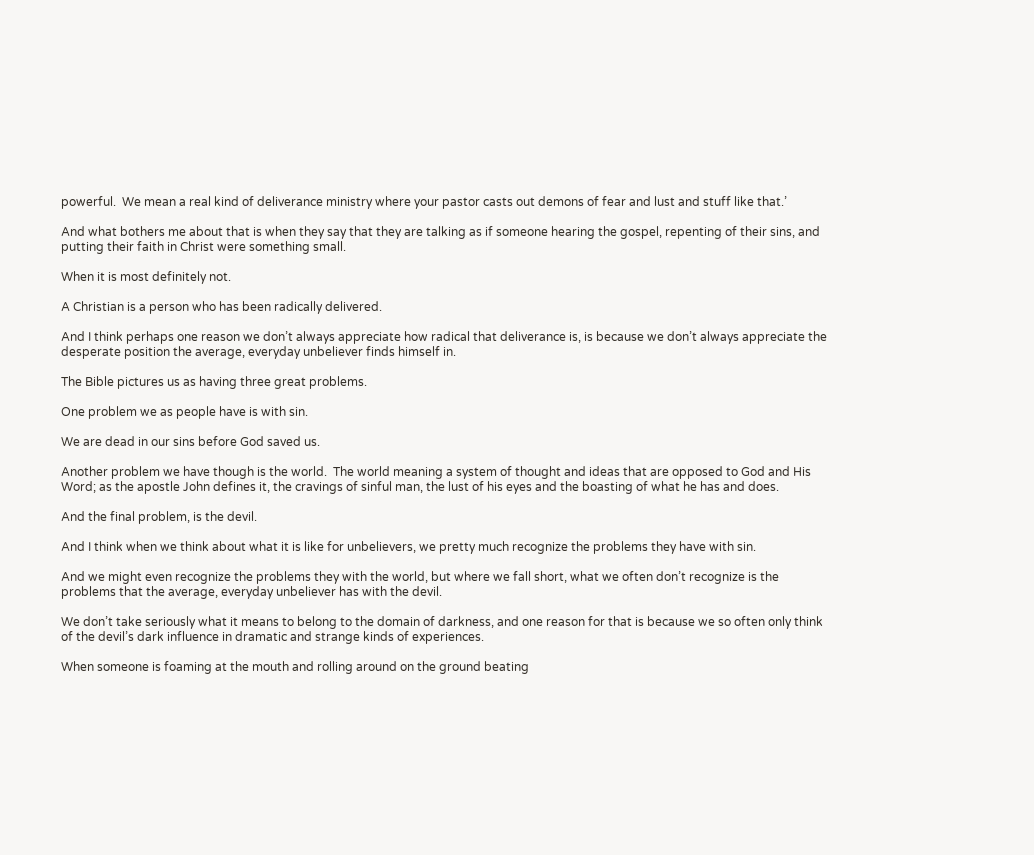powerful.  We mean a real kind of deliverance ministry where your pastor casts out demons of fear and lust and stuff like that.’

And what bothers me about that is when they say that they are talking as if someone hearing the gospel, repenting of their sins, and putting their faith in Christ were something small.

When it is most definitely not.

A Christian is a person who has been radically delivered.

And I think perhaps one reason we don’t always appreciate how radical that deliverance is, is because we don’t always appreciate the desperate position the average, everyday unbeliever finds himself in.

The Bible pictures us as having three great problems.

One problem we as people have is with sin.

We are dead in our sins before God saved us.

Another problem we have though is the world.  The world meaning a system of thought and ideas that are opposed to God and His Word; as the apostle John defines it, the cravings of sinful man, the lust of his eyes and the boasting of what he has and does.

And the final problem, is the devil.

And I think when we think about what it is like for unbelievers, we pretty much recognize the problems they have with sin.

And we might even recognize the problems they with the world, but where we fall short, what we often don’t recognize is the problems that the average, everyday unbeliever has with the devil.

We don’t take seriously what it means to belong to the domain of darkness, and one reason for that is because we so often only think of the devil’s dark influence in dramatic and strange kinds of experiences.

When someone is foaming at the mouth and rolling around on the ground beating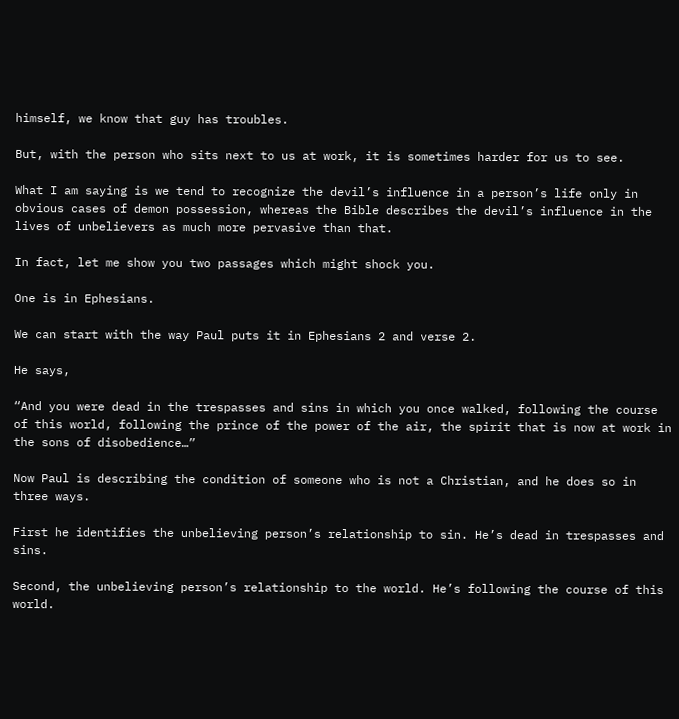himself, we know that guy has troubles.

But, with the person who sits next to us at work, it is sometimes harder for us to see.

What I am saying is we tend to recognize the devil’s influence in a person’s life only in obvious cases of demon possession, whereas the Bible describes the devil’s influence in the lives of unbelievers as much more pervasive than that.

In fact, let me show you two passages which might shock you.

One is in Ephesians.

We can start with the way Paul puts it in Ephesians 2 and verse 2.

He says,

“And you were dead in the trespasses and sins in which you once walked, following the course of this world, following the prince of the power of the air, the spirit that is now at work in the sons of disobedience…”

Now Paul is describing the condition of someone who is not a Christian, and he does so in three ways.

First he identifies the unbelieving person’s relationship to sin. He’s dead in trespasses and sins.

Second, the unbelieving person’s relationship to the world. He’s following the course of this world.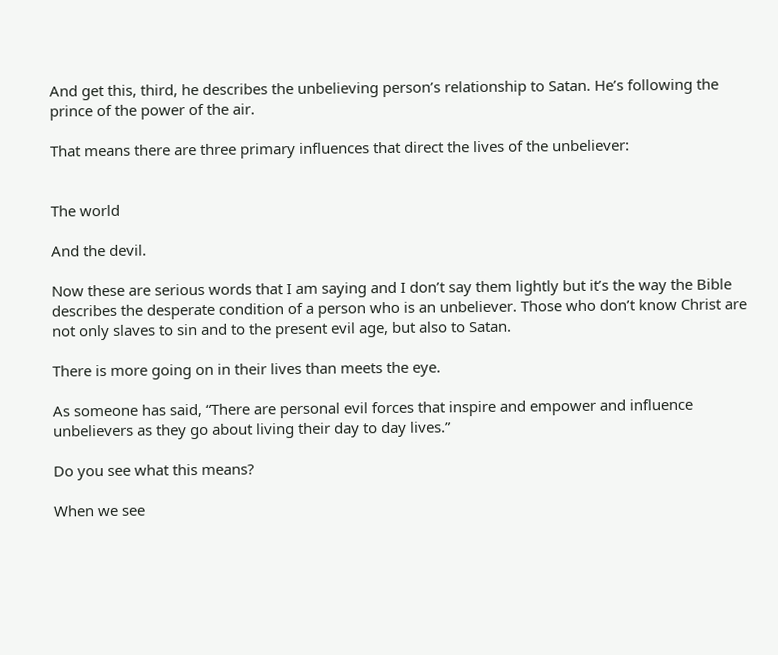And get this, third, he describes the unbelieving person’s relationship to Satan. He’s following the prince of the power of the air.

That means there are three primary influences that direct the lives of the unbeliever:


The world

And the devil.

Now these are serious words that I am saying and I don’t say them lightly but it’s the way the Bible describes the desperate condition of a person who is an unbeliever. Those who don’t know Christ are not only slaves to sin and to the present evil age, but also to Satan.

There is more going on in their lives than meets the eye.

As someone has said, “There are personal evil forces that inspire and empower and influence unbelievers as they go about living their day to day lives.”

Do you see what this means?

When we see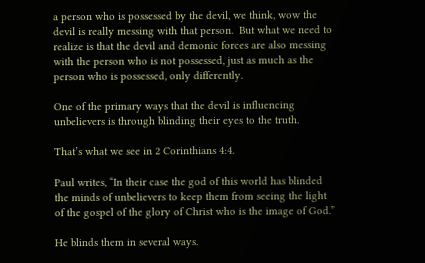a person who is possessed by the devil, we think, wow the devil is really messing with that person.  But what we need to realize is that the devil and demonic forces are also messing with the person who is not possessed, just as much as the person who is possessed, only differently.

One of the primary ways that the devil is influencing unbelievers is through blinding their eyes to the truth.

That’s what we see in 2 Corinthians 4:4.

Paul writes, “In their case the god of this world has blinded the minds of unbelievers to keep them from seeing the light of the gospel of the glory of Christ who is the image of God.”

He blinds them in several ways.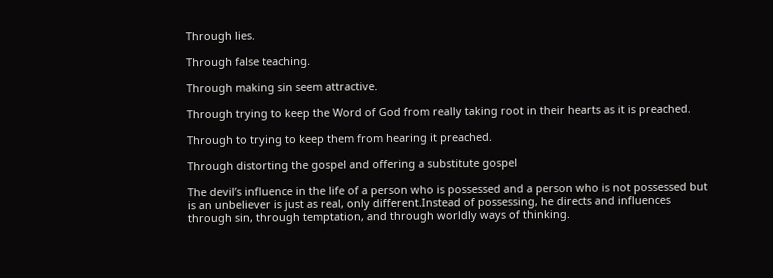Through lies.

Through false teaching.

Through making sin seem attractive.

Through trying to keep the Word of God from really taking root in their hearts as it is preached.

Through to trying to keep them from hearing it preached.

Through distorting the gospel and offering a substitute gospel

The devil’s influence in the life of a person who is possessed and a person who is not possessed but is an unbeliever is just as real, only different.Instead of possessing, he directs and influences through sin, through temptation, and through worldly ways of thinking.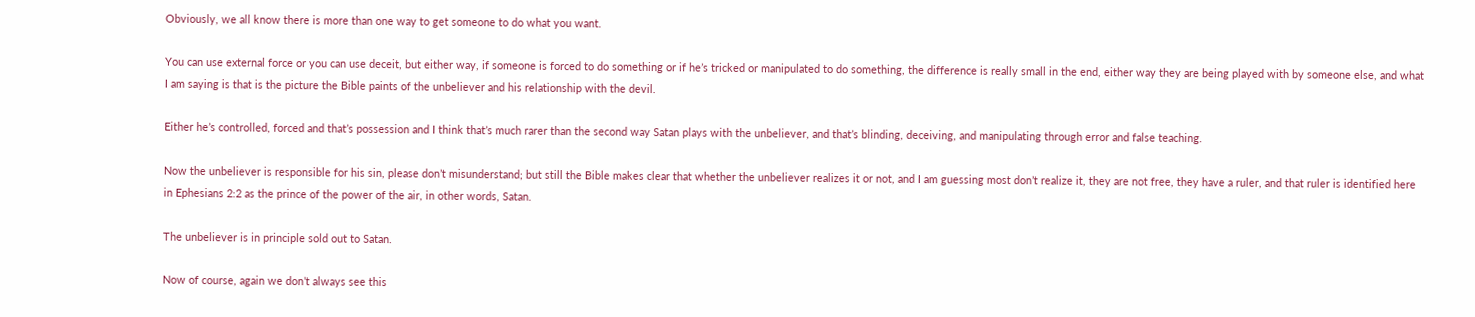Obviously, we all know there is more than one way to get someone to do what you want.

You can use external force or you can use deceit, but either way, if someone is forced to do something or if he’s tricked or manipulated to do something, the difference is really small in the end, either way they are being played with by someone else, and what I am saying is that is the picture the Bible paints of the unbeliever and his relationship with the devil.

Either he’s controlled, forced and that’s possession and I think that’s much rarer than the second way Satan plays with the unbeliever, and that’s blinding, deceiving, and manipulating through error and false teaching.

Now the unbeliever is responsible for his sin, please don’t misunderstand; but still the Bible makes clear that whether the unbeliever realizes it or not, and I am guessing most don’t realize it, they are not free, they have a ruler, and that ruler is identified here in Ephesians 2:2 as the prince of the power of the air, in other words, Satan.

The unbeliever is in principle sold out to Satan.

Now of course, again we don’t always see this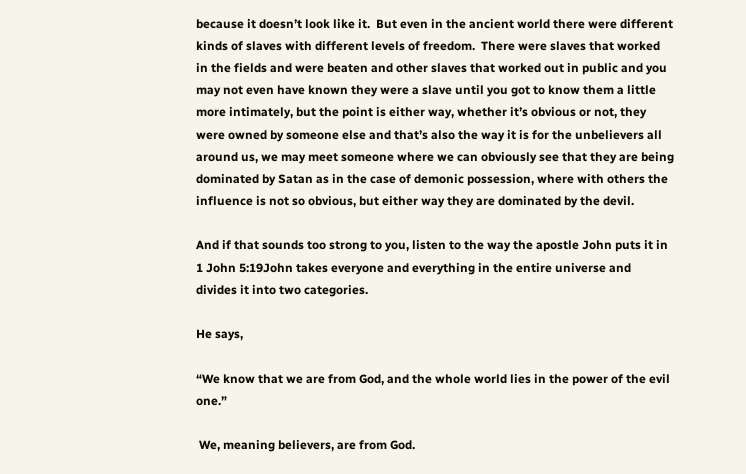because it doesn’t look like it.  But even in the ancient world there were different kinds of slaves with different levels of freedom.  There were slaves that worked in the fields and were beaten and other slaves that worked out in public and you may not even have known they were a slave until you got to know them a little more intimately, but the point is either way, whether it’s obvious or not, they were owned by someone else and that’s also the way it is for the unbelievers all around us, we may meet someone where we can obviously see that they are being dominated by Satan as in the case of demonic possession, where with others the influence is not so obvious, but either way they are dominated by the devil.

And if that sounds too strong to you, listen to the way the apostle John puts it in 1 John 5:19John takes everyone and everything in the entire universe and divides it into two categories.

He says,

“We know that we are from God, and the whole world lies in the power of the evil one.”

 We, meaning believers, are from God.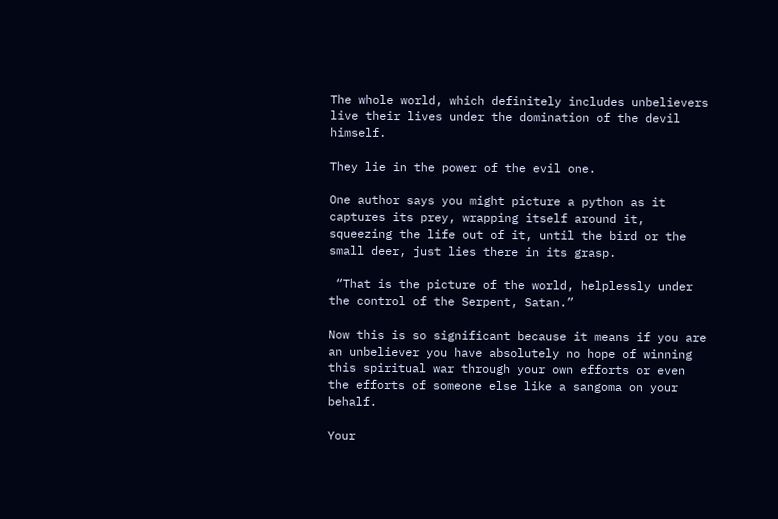The whole world, which definitely includes unbelievers live their lives under the domination of the devil himself.

They lie in the power of the evil one.

One author says you might picture a python as it captures its prey, wrapping itself around it, squeezing the life out of it, until the bird or the small deer, just lies there in its grasp.

 “That is the picture of the world, helplessly under the control of the Serpent, Satan.”

Now this is so significant because it means if you are an unbeliever you have absolutely no hope of winning this spiritual war through your own efforts or even the efforts of someone else like a sangoma on your behalf.

Your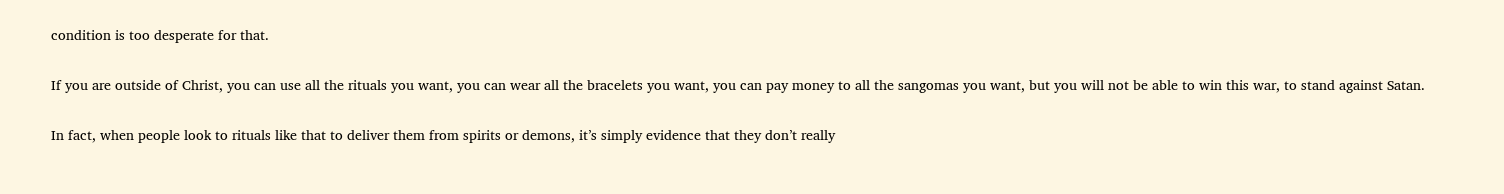condition is too desperate for that.

If you are outside of Christ, you can use all the rituals you want, you can wear all the bracelets you want, you can pay money to all the sangomas you want, but you will not be able to win this war, to stand against Satan.

In fact, when people look to rituals like that to deliver them from spirits or demons, it’s simply evidence that they don’t really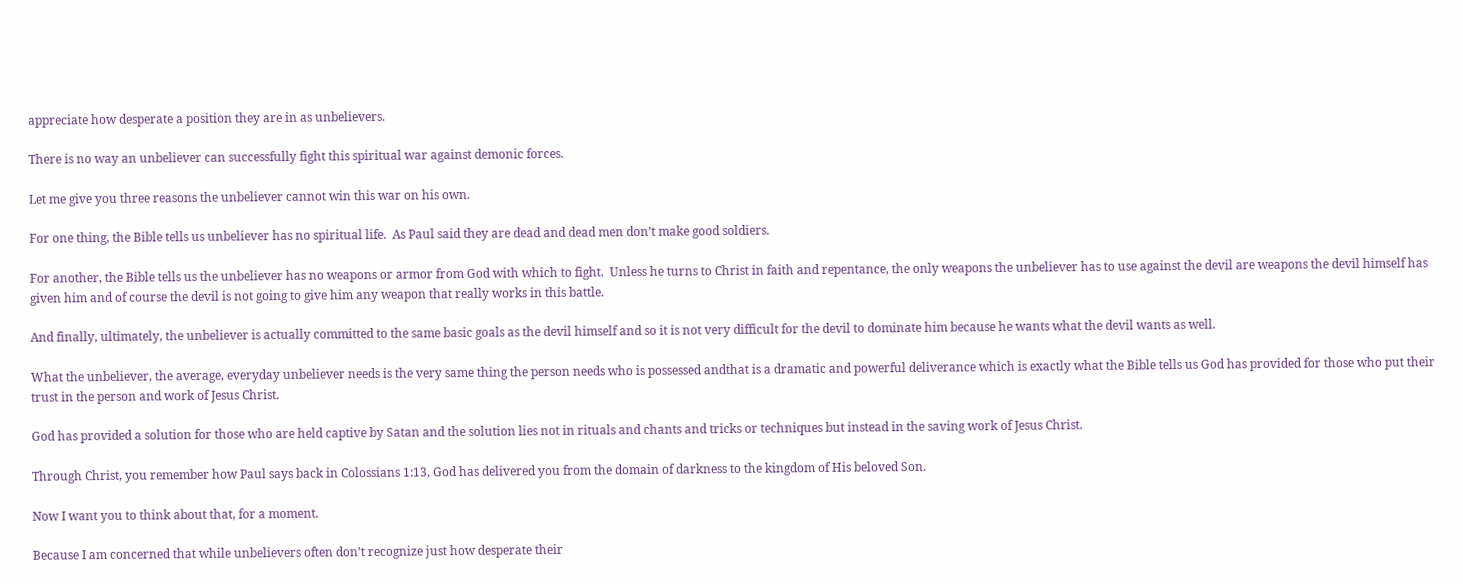appreciate how desperate a position they are in as unbelievers.

There is no way an unbeliever can successfully fight this spiritual war against demonic forces.

Let me give you three reasons the unbeliever cannot win this war on his own.

For one thing, the Bible tells us unbeliever has no spiritual life.  As Paul said they are dead and dead men don’t make good soldiers.

For another, the Bible tells us the unbeliever has no weapons or armor from God with which to fight.  Unless he turns to Christ in faith and repentance, the only weapons the unbeliever has to use against the devil are weapons the devil himself has given him and of course the devil is not going to give him any weapon that really works in this battle.

And finally, ultimately, the unbeliever is actually committed to the same basic goals as the devil himself and so it is not very difficult for the devil to dominate him because he wants what the devil wants as well.

What the unbeliever, the average, everyday unbeliever needs is the very same thing the person needs who is possessed andthat is a dramatic and powerful deliverance which is exactly what the Bible tells us God has provided for those who put their trust in the person and work of Jesus Christ.

God has provided a solution for those who are held captive by Satan and the solution lies not in rituals and chants and tricks or techniques but instead in the saving work of Jesus Christ.

Through Christ, you remember how Paul says back in Colossians 1:13, God has delivered you from the domain of darkness to the kingdom of His beloved Son.

Now I want you to think about that, for a moment.

Because I am concerned that while unbelievers often don’t recognize just how desperate their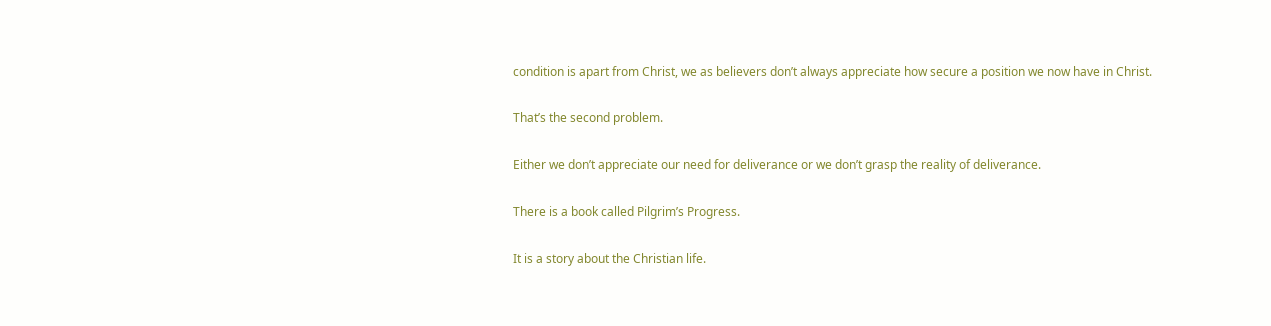condition is apart from Christ, we as believers don’t always appreciate how secure a position we now have in Christ.

That’s the second problem.

Either we don’t appreciate our need for deliverance or we don’t grasp the reality of deliverance.

There is a book called Pilgrim’s Progress.

It is a story about the Christian life.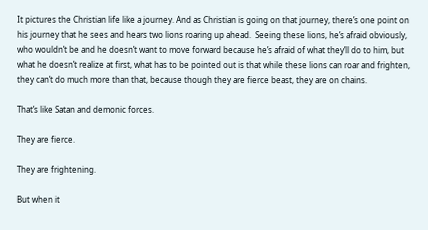It pictures the Christian life like a journey. And as Christian is going on that journey, there’s one point on his journey that he sees and hears two lions roaring up ahead.  Seeing these lions, he’s afraid obviously, who wouldn’t be and he doesn’t want to move forward because he’s afraid of what they’ll do to him, but what he doesn’t realize at first, what has to be pointed out is that while these lions can roar and frighten, they can’t do much more than that, because though they are fierce beast, they are on chains.

That’s like Satan and demonic forces.

They are fierce.

They are frightening.

But when it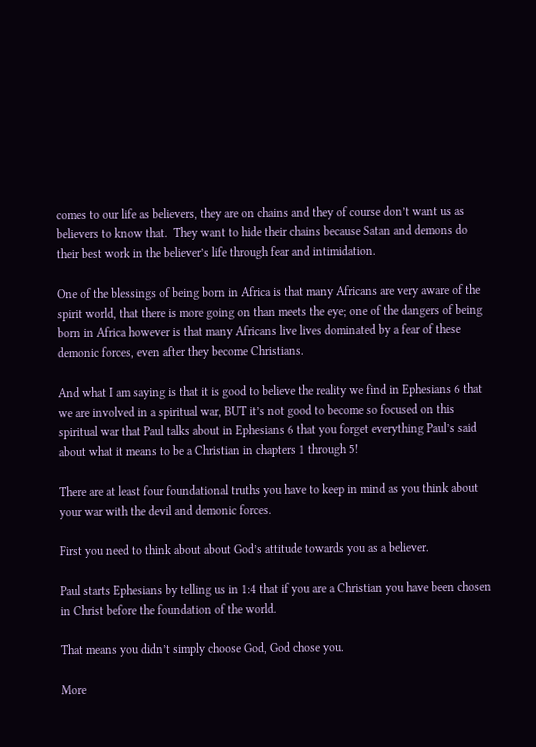comes to our life as believers, they are on chains and they of course don’t want us as believers to know that.  They want to hide their chains because Satan and demons do their best work in the believer’s life through fear and intimidation.

One of the blessings of being born in Africa is that many Africans are very aware of the spirit world, that there is more going on than meets the eye; one of the dangers of being born in Africa however is that many Africans live lives dominated by a fear of these demonic forces, even after they become Christians.

And what I am saying is that it is good to believe the reality we find in Ephesians 6 that we are involved in a spiritual war, BUT it’s not good to become so focused on this spiritual war that Paul talks about in Ephesians 6 that you forget everything Paul’s said about what it means to be a Christian in chapters 1 through 5!

There are at least four foundational truths you have to keep in mind as you think about your war with the devil and demonic forces.

First you need to think about about God’s attitude towards you as a believer.

Paul starts Ephesians by telling us in 1:4 that if you are a Christian you have been chosen in Christ before the foundation of the world.

That means you didn’t simply choose God, God chose you.

More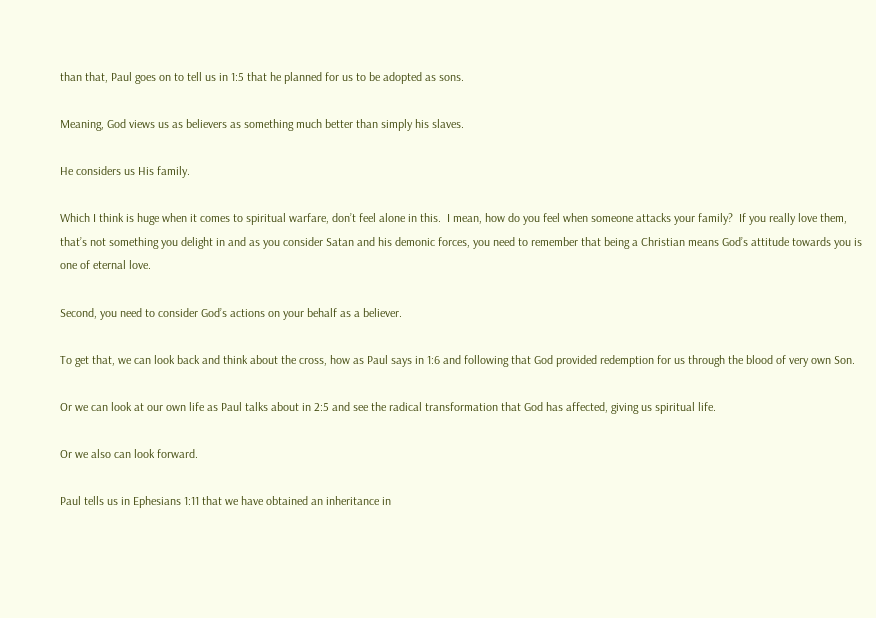than that, Paul goes on to tell us in 1:5 that he planned for us to be adopted as sons.

Meaning, God views us as believers as something much better than simply his slaves.

He considers us His family.

Which I think is huge when it comes to spiritual warfare, don’t feel alone in this.  I mean, how do you feel when someone attacks your family?  If you really love them, that’s not something you delight in and as you consider Satan and his demonic forces, you need to remember that being a Christian means God’s attitude towards you is one of eternal love.

Second, you need to consider God’s actions on your behalf as a believer.

To get that, we can look back and think about the cross, how as Paul says in 1:6 and following that God provided redemption for us through the blood of very own Son.

Or we can look at our own life as Paul talks about in 2:5 and see the radical transformation that God has affected, giving us spiritual life.

Or we also can look forward.

Paul tells us in Ephesians 1:11 that we have obtained an inheritance in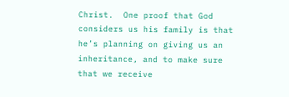Christ.  One proof that God considers us his family is that he’s planning on giving us an inheritance, and to make sure that we receive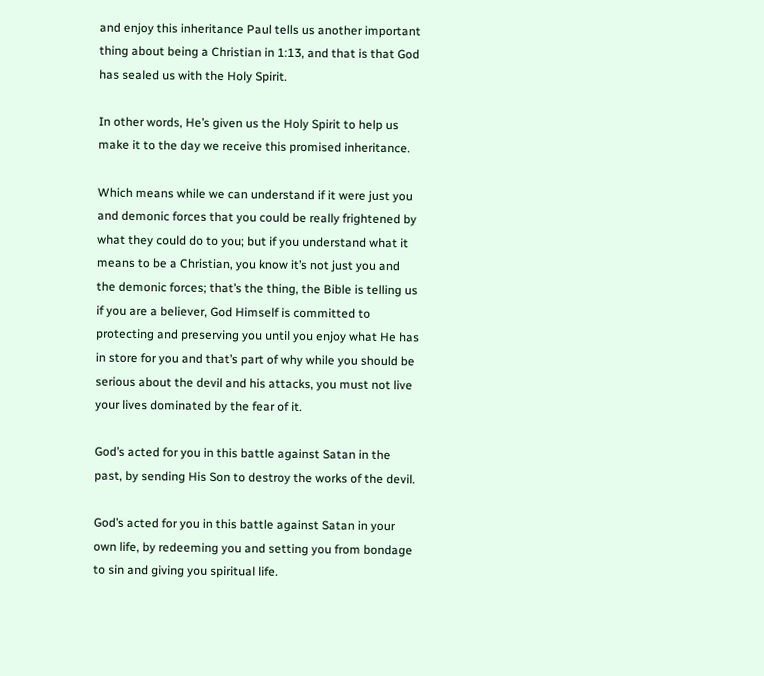and enjoy this inheritance Paul tells us another important thing about being a Christian in 1:13, and that is that God has sealed us with the Holy Spirit.

In other words, He’s given us the Holy Spirit to help us make it to the day we receive this promised inheritance.

Which means while we can understand if it were just you and demonic forces that you could be really frightened by what they could do to you; but if you understand what it means to be a Christian, you know it’s not just you and the demonic forces; that’s the thing, the Bible is telling us if you are a believer, God Himself is committed to protecting and preserving you until you enjoy what He has in store for you and that’s part of why while you should be serious about the devil and his attacks, you must not live your lives dominated by the fear of it.

God’s acted for you in this battle against Satan in the past, by sending His Son to destroy the works of the devil.

God’s acted for you in this battle against Satan in your own life, by redeeming you and setting you from bondage to sin and giving you spiritual life.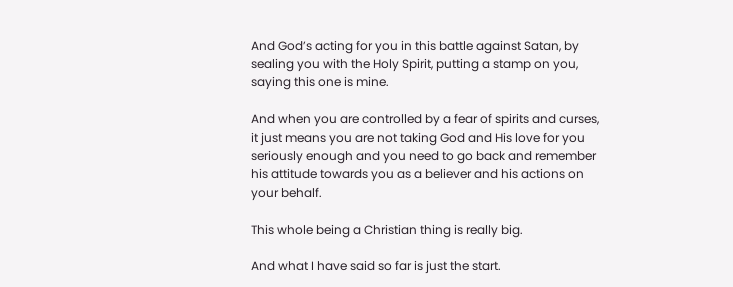And God’s acting for you in this battle against Satan, by sealing you with the Holy Spirit, putting a stamp on you, saying this one is mine.

And when you are controlled by a fear of spirits and curses, it just means you are not taking God and His love for you seriously enough and you need to go back and remember his attitude towards you as a believer and his actions on your behalf.

This whole being a Christian thing is really big.

And what I have said so far is just the start.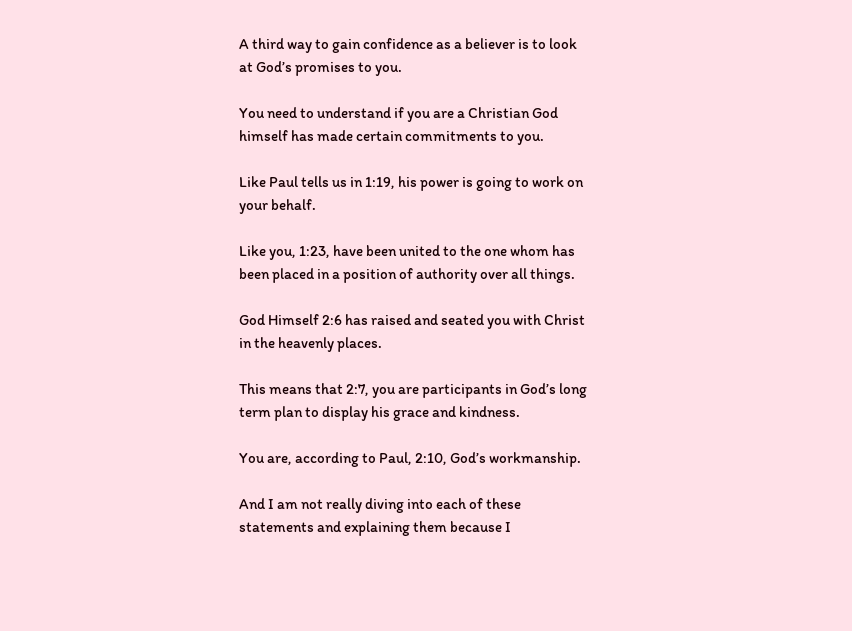A third way to gain confidence as a believer is to look at God’s promises to you.

You need to understand if you are a Christian God himself has made certain commitments to you.

Like Paul tells us in 1:19, his power is going to work on your behalf.

Like you, 1:23, have been united to the one whom has been placed in a position of authority over all things.

God Himself 2:6 has raised and seated you with Christ in the heavenly places.

This means that 2:7, you are participants in God’s long term plan to display his grace and kindness.

You are, according to Paul, 2:10, God’s workmanship.

And I am not really diving into each of these statements and explaining them because I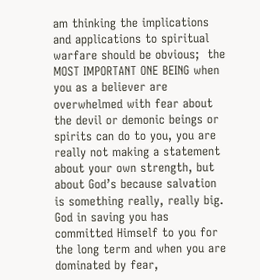am thinking the implications and applications to spiritual warfare should be obvious;  the MOST IMPORTANT ONE BEING when you as a believer are overwhelmed with fear about the devil or demonic beings or spirits can do to you, you are really not making a statement about your own strength, but about God’s because salvation is something really, really big.  God in saving you has committed Himself to you for the long term and when you are dominated by fear,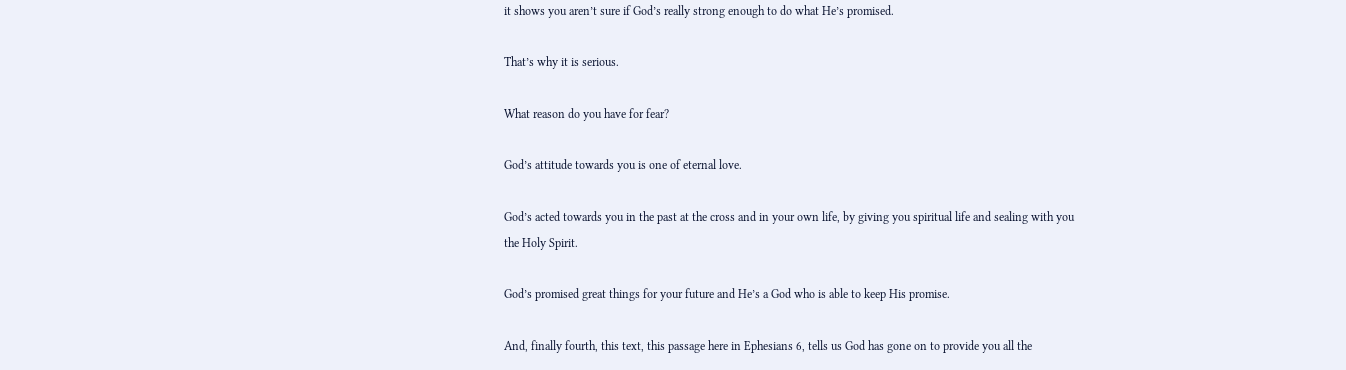it shows you aren’t sure if God’s really strong enough to do what He’s promised.

That’s why it is serious.

What reason do you have for fear?

God’s attitude towards you is one of eternal love.

God’s acted towards you in the past at the cross and in your own life, by giving you spiritual life and sealing with you the Holy Spirit.

God’s promised great things for your future and He’s a God who is able to keep His promise.

And, finally fourth, this text, this passage here in Ephesians 6, tells us God has gone on to provide you all the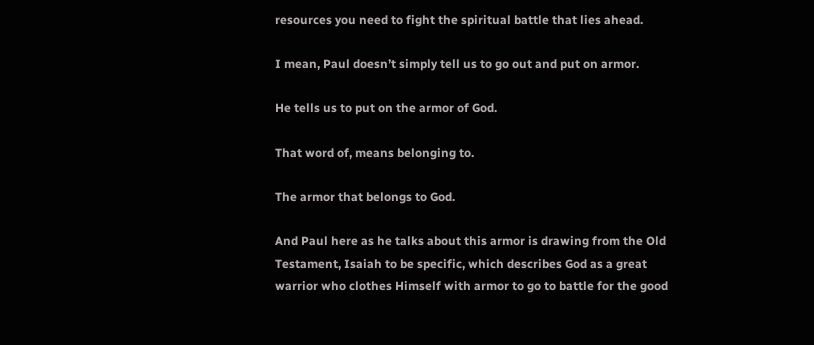resources you need to fight the spiritual battle that lies ahead.

I mean, Paul doesn’t simply tell us to go out and put on armor.

He tells us to put on the armor of God.

That word of, means belonging to.

The armor that belongs to God.

And Paul here as he talks about this armor is drawing from the Old Testament, Isaiah to be specific, which describes God as a great warrior who clothes Himself with armor to go to battle for the good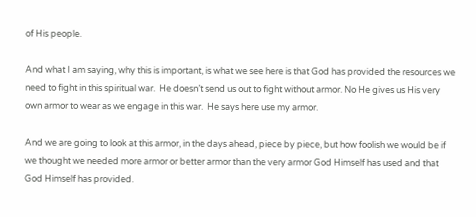of His people.

And what I am saying, why this is important, is what we see here is that God has provided the resources we need to fight in this spiritual war.  He doesn’t send us out to fight without armor. No He gives us His very own armor to wear as we engage in this war.  He says here use my armor.

And we are going to look at this armor, in the days ahead, piece by piece, but how foolish we would be if we thought we needed more armor or better armor than the very armor God Himself has used and that God Himself has provided.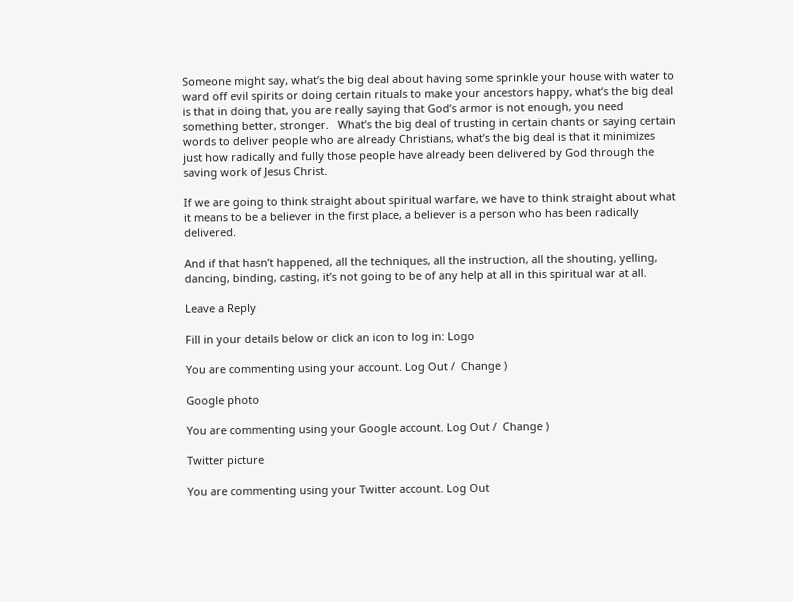Someone might say, what’s the big deal about having some sprinkle your house with water to ward off evil spirits or doing certain rituals to make your ancestors happy, what’s the big deal is that in doing that, you are really saying that God’s armor is not enough, you need something better, stronger.   What’s the big deal of trusting in certain chants or saying certain words to deliver people who are already Christians, what’s the big deal is that it minimizes just how radically and fully those people have already been delivered by God through the saving work of Jesus Christ.

If we are going to think straight about spiritual warfare, we have to think straight about what it means to be a believer in the first place, a believer is a person who has been radically delivered.

And if that hasn’t happened, all the techniques, all the instruction, all the shouting, yelling, dancing, binding, casting, it’s not going to be of any help at all in this spiritual war at all.

Leave a Reply

Fill in your details below or click an icon to log in: Logo

You are commenting using your account. Log Out /  Change )

Google photo

You are commenting using your Google account. Log Out /  Change )

Twitter picture

You are commenting using your Twitter account. Log Out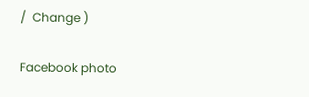/  Change )

Facebook photo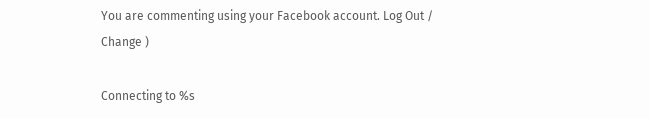You are commenting using your Facebook account. Log Out /  Change )

Connecting to %s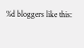%d bloggers like this: